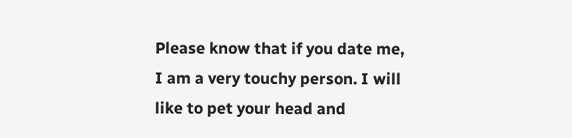Please know that if you date me, I am a very touchy person. I will like to pet your head and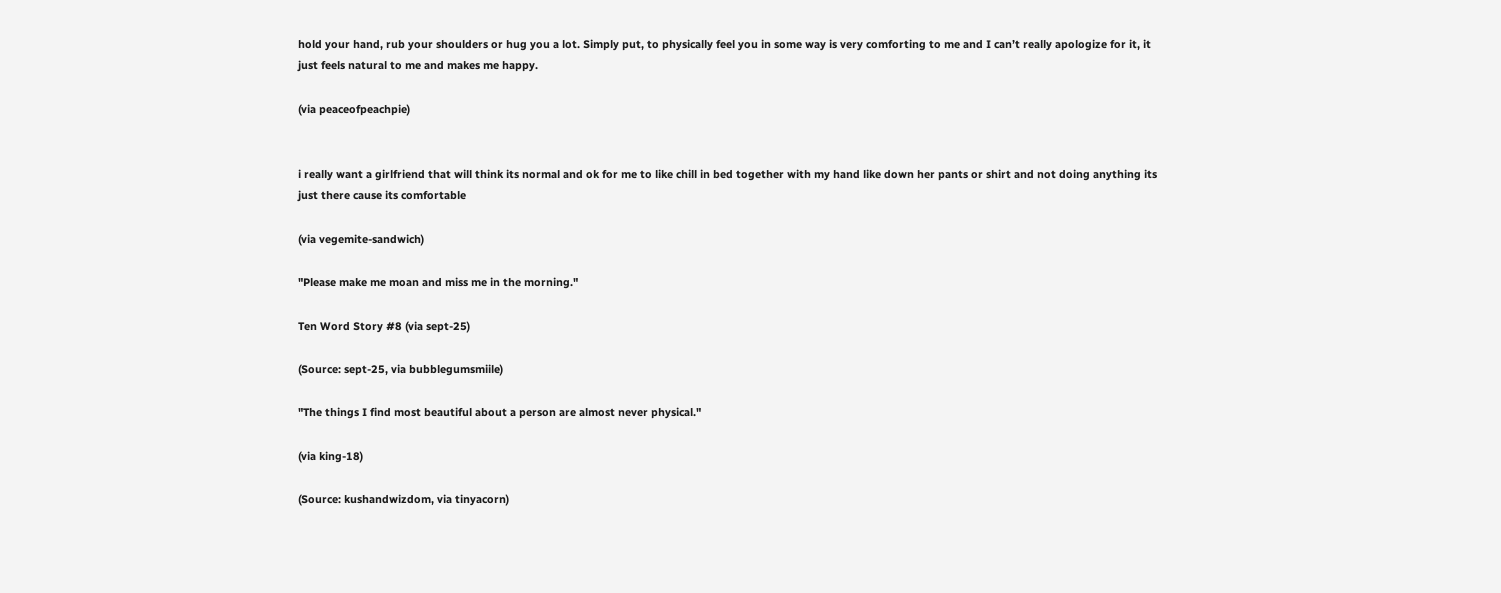hold your hand, rub your shoulders or hug you a lot. Simply put, to physically feel you in some way is very comforting to me and I can’t really apologize for it, it just feels natural to me and makes me happy.

(via peaceofpeachpie)


i really want a girlfriend that will think its normal and ok for me to like chill in bed together with my hand like down her pants or shirt and not doing anything its just there cause its comfortable

(via vegemite-sandwich)

"Please make me moan and miss me in the morning."

Ten Word Story #8 (via sept-25)

(Source: sept-25, via bubblegumsmiile)

"The things I find most beautiful about a person are almost never physical."

(via king-18)

(Source: kushandwizdom, via tinyacorn)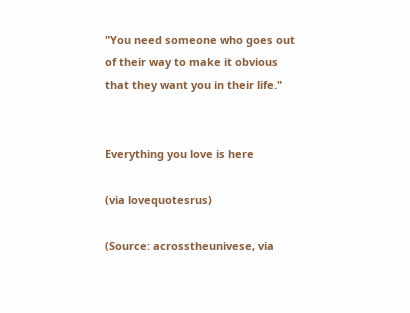"You need someone who goes out of their way to make it obvious that they want you in their life."


Everything you love is here

(via lovequotesrus)

(Source: acrosstheunivese, via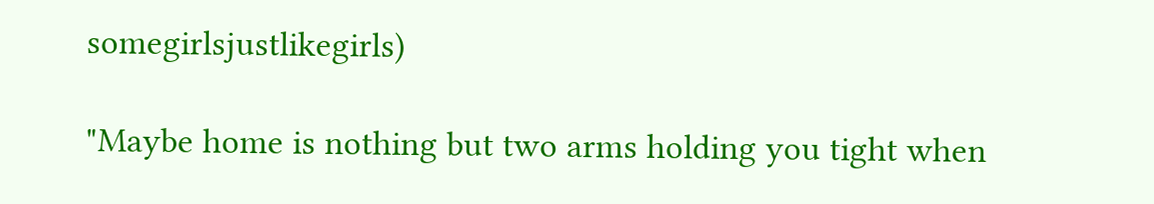somegirlsjustlikegirls)

"Maybe home is nothing but two arms holding you tight when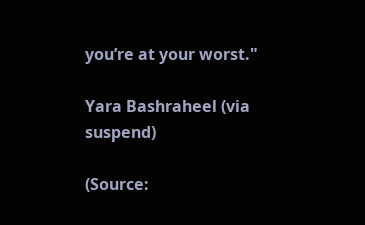you’re at your worst."

Yara Bashraheel (via suspend)

(Source: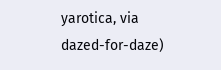yarotica, via dazed-for-daze)